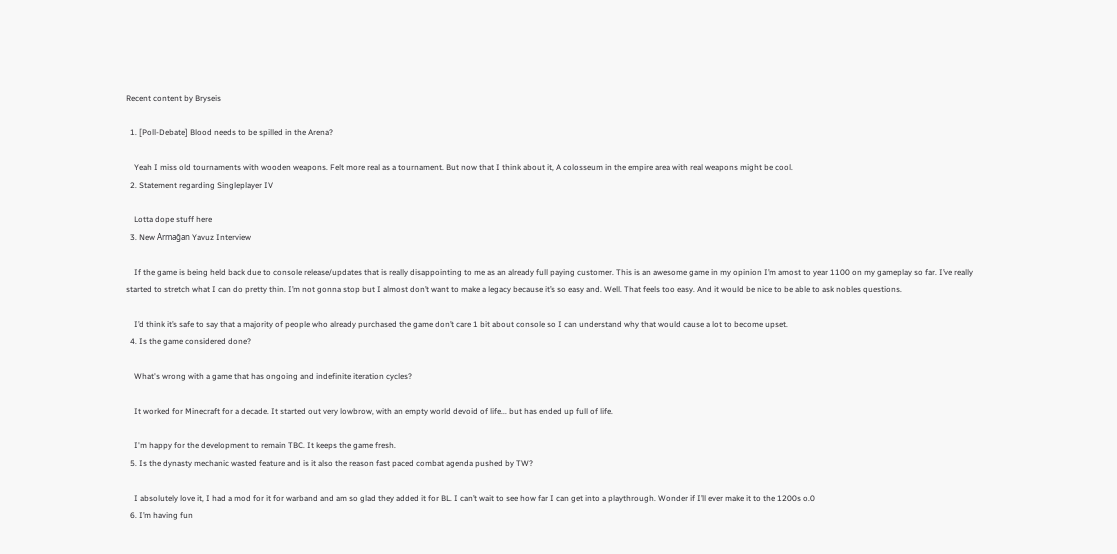Recent content by Bryseis

  1. [Poll-Debate] Blood needs to be spilled in the Arena?

    Yeah I miss old tournaments with wooden weapons. Felt more real as a tournament. But now that I think about it, A colosseum in the empire area with real weapons might be cool.
  2. Statement regarding Singleplayer IV

    Lotta dope stuff here
  3. New Armağan Yavuz Interview

    If the game is being held back due to console release/updates that is really disappointing to me as an already full paying customer. This is an awesome game in my opinion I’m amost to year 1100 on my gameplay so far. I’ve really started to stretch what I can do pretty thin. I’m not gonna stop but I almost don’t want to make a legacy because it’s so easy and. Well. That feels too easy. And it would be nice to be able to ask nobles questions.

    I’d think it’s safe to say that a majority of people who already purchased the game don’t care 1 bit about console so I can understand why that would cause a lot to become upset.
  4. Is the game considered done?

    What's wrong with a game that has ongoing and indefinite iteration cycles?

    It worked for Minecraft for a decade. It started out very lowbrow, with an empty world devoid of life... but has ended up full of life.

    I'm happy for the development to remain TBC. It keeps the game fresh.
  5. Is the dynasty mechanic wasted feature and is it also the reason fast paced combat agenda pushed by TW?

    I absolutely love it, I had a mod for it for warband and am so glad they added it for BL. I can’t wait to see how far I can get into a playthrough. Wonder if I’ll ever make it to the 1200s o.0
  6. I’m having fun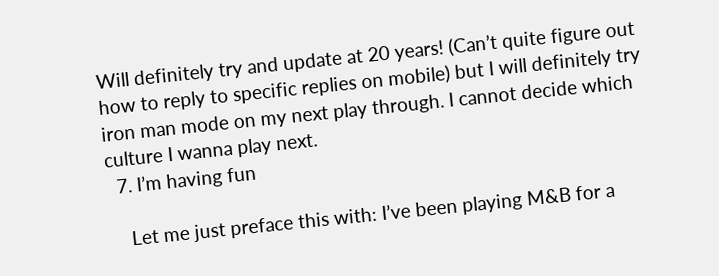Will definitely try and update at 20 years! (Can’t quite figure out how to reply to specific replies on mobile) but I will definitely try iron man mode on my next play through. I cannot decide which culture I wanna play next.
  7. I’m having fun

    Let me just preface this with: I’ve been playing M&B for a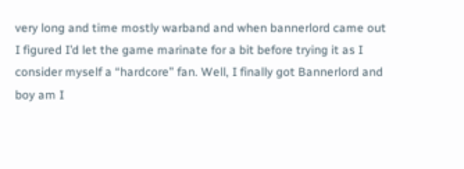very long and time mostly warband and when bannerlord came out I figured I’d let the game marinate for a bit before trying it as I consider myself a “hardcore” fan. Well, I finally got Bannerlord and boy am I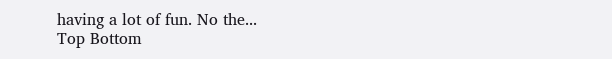having a lot of fun. No the...
Top Bottom